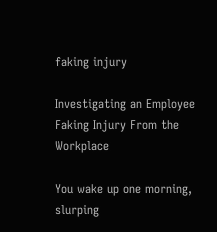faking injury

Investigating an Employee Faking Injury From the Workplace

You wake up one morning, slurping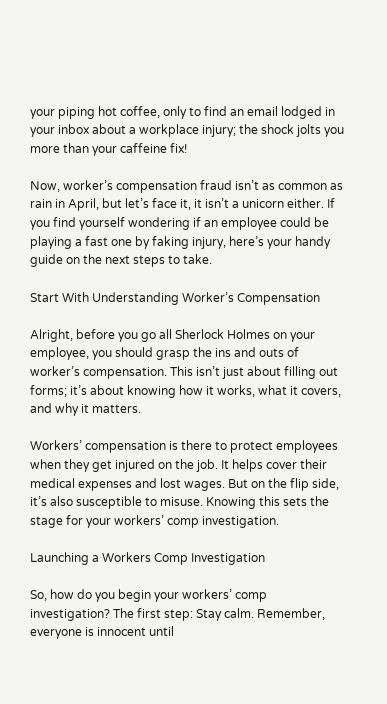your piping hot coffee, only to find an email lodged in your inbox about a workplace injury; the shock jolts you more than your caffeine fix!

Now, worker’s compensation fraud isn’t as common as rain in April, but let’s face it, it isn’t a unicorn either. If you find yourself wondering if an employee could be playing a fast one by faking injury, here’s your handy guide on the next steps to take.

Start With Understanding Worker’s Compensation

Alright, before you go all Sherlock Holmes on your employee, you should grasp the ins and outs of worker’s compensation. This isn’t just about filling out forms; it’s about knowing how it works, what it covers, and why it matters.

Workers’ compensation is there to protect employees when they get injured on the job. It helps cover their medical expenses and lost wages. But on the flip side, it’s also susceptible to misuse. Knowing this sets the stage for your workers’ comp investigation.

Launching a Workers Comp Investigation

So, how do you begin your workers’ comp investigation? The first step: Stay calm. Remember, everyone is innocent until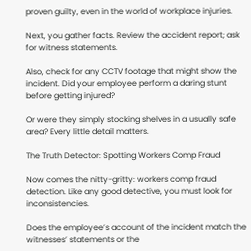proven guilty, even in the world of workplace injuries.

Next, you gather facts. Review the accident report; ask for witness statements.

Also, check for any CCTV footage that might show the incident. Did your employee perform a daring stunt before getting injured?

Or were they simply stocking shelves in a usually safe area? Every little detail matters.

The Truth Detector: Spotting Workers Comp Fraud

Now comes the nitty-gritty: workers comp fraud detection. Like any good detective, you must look for inconsistencies.

Does the employee’s account of the incident match the witnesses’ statements or the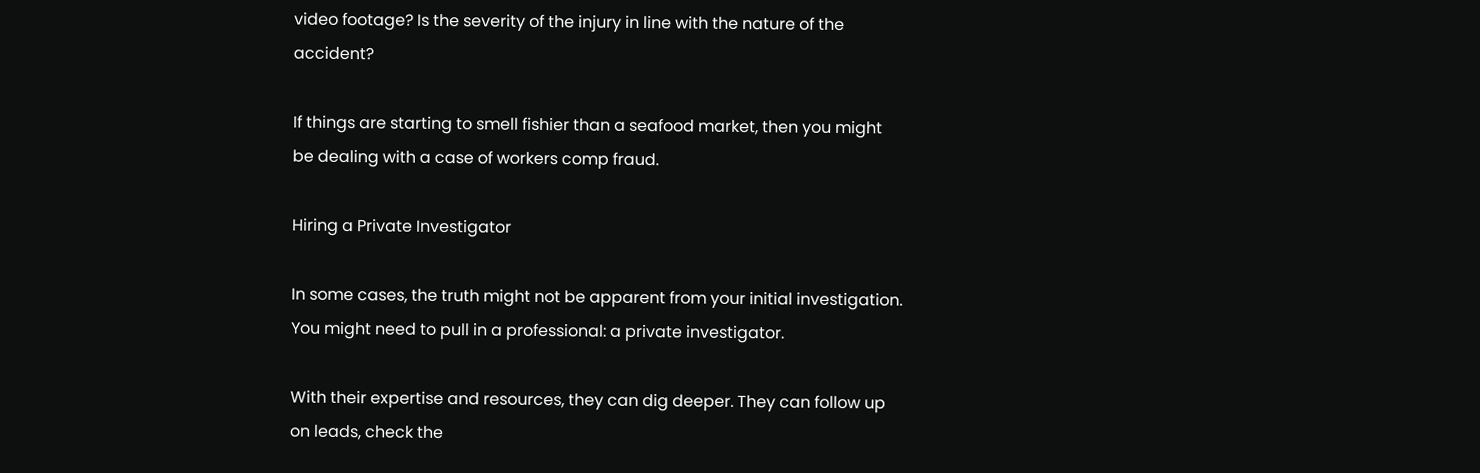video footage? Is the severity of the injury in line with the nature of the accident?

If things are starting to smell fishier than a seafood market, then you might be dealing with a case of workers comp fraud.

Hiring a Private Investigator

In some cases, the truth might not be apparent from your initial investigation. You might need to pull in a professional: a private investigator.

With their expertise and resources, they can dig deeper. They can follow up on leads, check the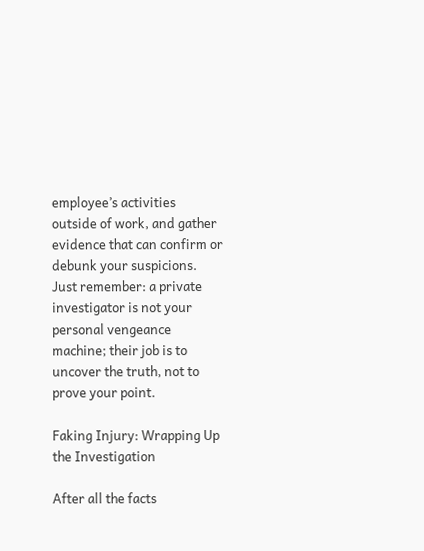employee’s activities outside of work, and gather evidence that can confirm or debunk your suspicions. Just remember: a private investigator is not your personal vengeance machine; their job is to uncover the truth, not to prove your point.

Faking Injury: Wrapping Up the Investigation

After all the facts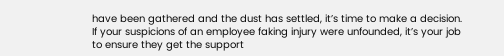have been gathered and the dust has settled, it’s time to make a decision. If your suspicions of an employee faking injury were unfounded, it’s your job to ensure they get the support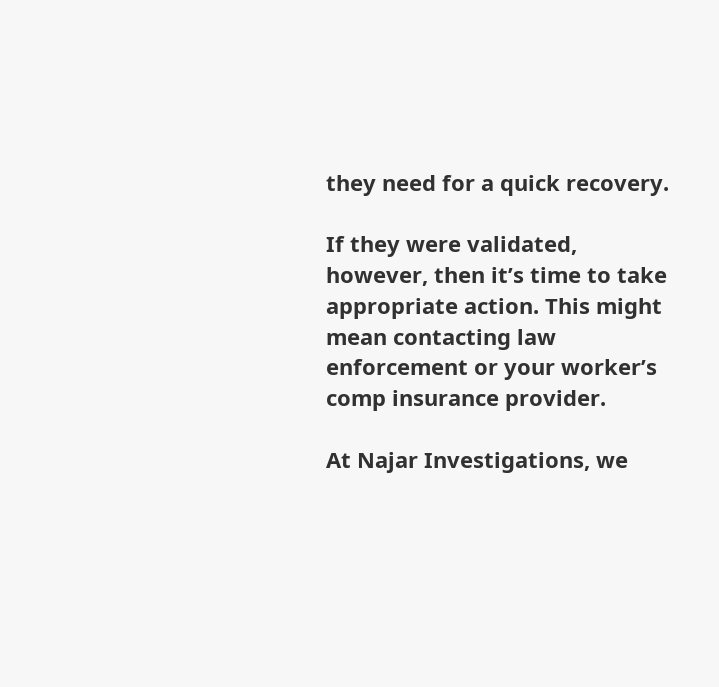they need for a quick recovery.

If they were validated, however, then it’s time to take appropriate action. This might mean contacting law enforcement or your worker’s comp insurance provider.

At Najar Investigations, we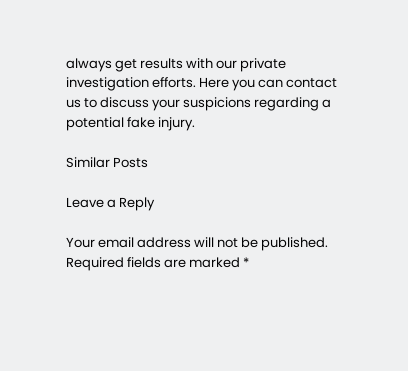always get results with our private investigation efforts. Here you can contact us to discuss your suspicions regarding a potential fake injury.

Similar Posts

Leave a Reply

Your email address will not be published. Required fields are marked *